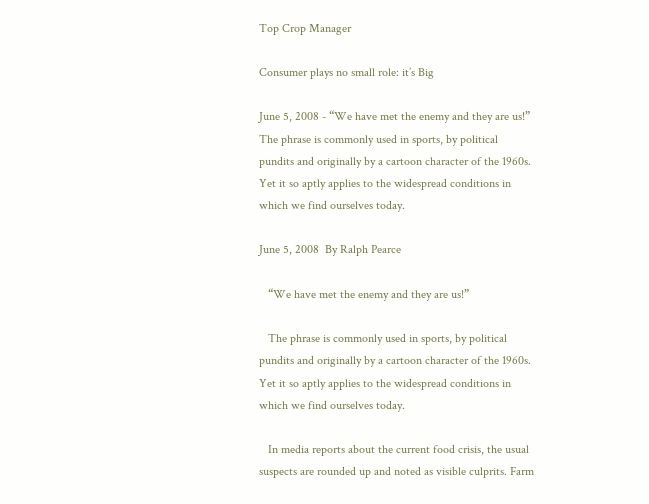Top Crop Manager

Consumer plays no small role: it’s Big

June 5, 2008 - “We have met the enemy and they are us!” The phrase is commonly used in sports, by political pundits and originally by a cartoon character of the 1960s. Yet it so aptly applies to the widespread conditions in which we find ourselves today.

June 5, 2008  By Ralph Pearce

   “We have met the enemy and they are us!”

   The phrase is commonly used in sports, by political pundits and originally by a cartoon character of the 1960s. Yet it so aptly applies to the widespread conditions in which we find ourselves today.

   In media reports about the current food crisis, the usual suspects are rounded up and noted as visible culprits. Farm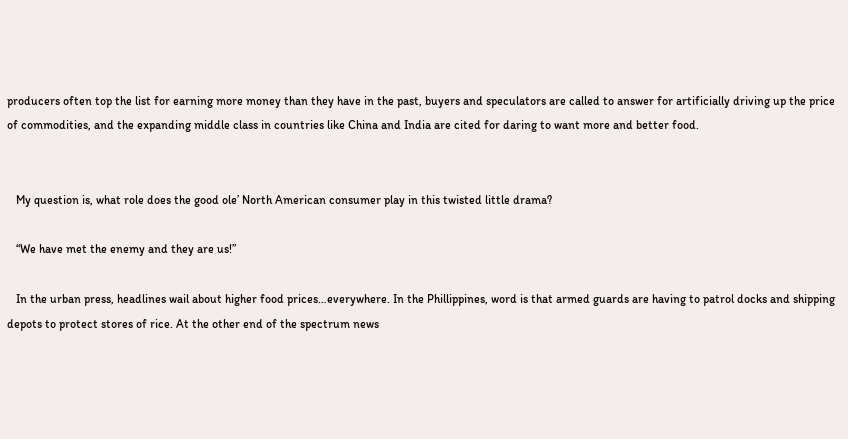producers often top the list for earning more money than they have in the past, buyers and speculators are called to answer for artificially driving up the price of commodities, and the expanding middle class in countries like China and India are cited for daring to want more and better food.


   My question is, what role does the good ole’ North American consumer play in this twisted little drama?

   “We have met the enemy and they are us!”

   In the urban press, headlines wail about higher food prices…everywhere. In the Phillippines, word is that armed guards are having to patrol docks and shipping depots to protect stores of rice. At the other end of the spectrum news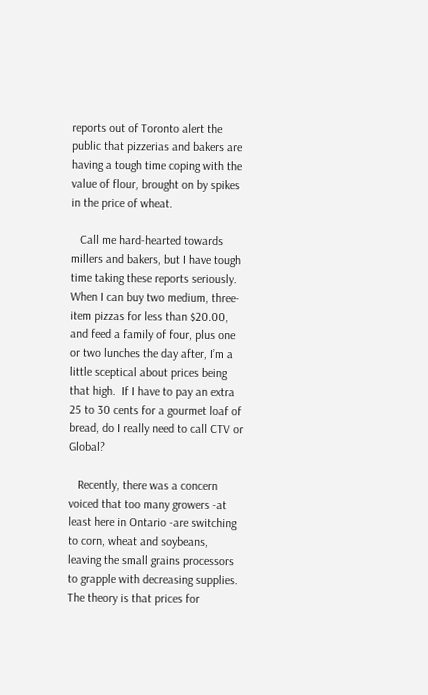reports out of Toronto alert the public that pizzerias and bakers are having a tough time coping with the value of flour, brought on by spikes in the price of wheat.

   Call me hard-hearted towards millers and bakers, but I have tough time taking these reports seriously.  When I can buy two medium, three-item pizzas for less than $20.00, and feed a family of four, plus one or two lunches the day after, I’m a little sceptical about prices being that high.  If I have to pay an extra 25 to 30 cents for a gourmet loaf of bread, do I really need to call CTV or Global?

   Recently, there was a concern voiced that too many growers -at least here in Ontario -are switching to corn, wheat and soybeans, leaving the small grains processors to grapple with decreasing supplies. The theory is that prices for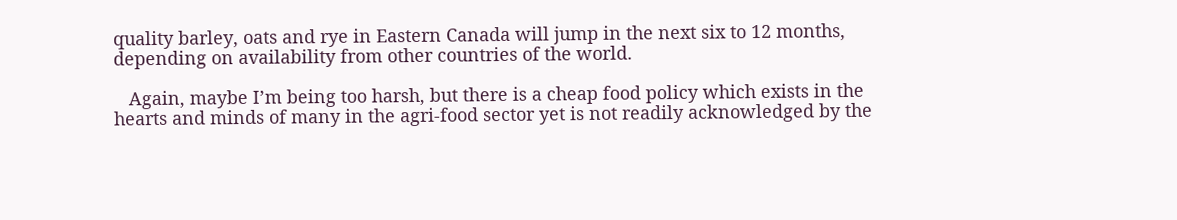quality barley, oats and rye in Eastern Canada will jump in the next six to 12 months, depending on availability from other countries of the world.

   Again, maybe I’m being too harsh, but there is a cheap food policy which exists in the hearts and minds of many in the agri-food sector yet is not readily acknowledged by the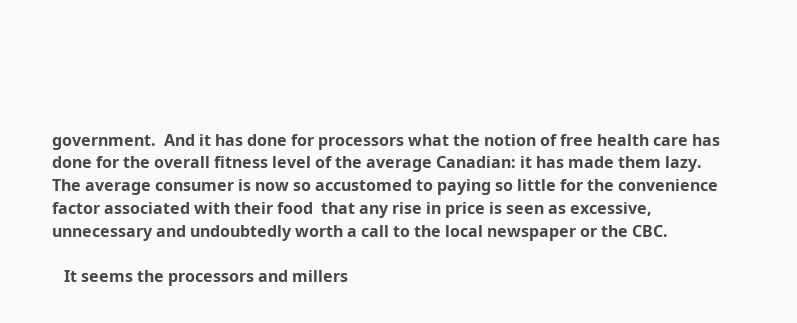government.  And it has done for processors what the notion of free health care has done for the overall fitness level of the average Canadian: it has made them lazy.  The average consumer is now so accustomed to paying so little for the convenience factor associated with their food  that any rise in price is seen as excessive, unnecessary and undoubtedly worth a call to the local newspaper or the CBC.

   It seems the processors and millers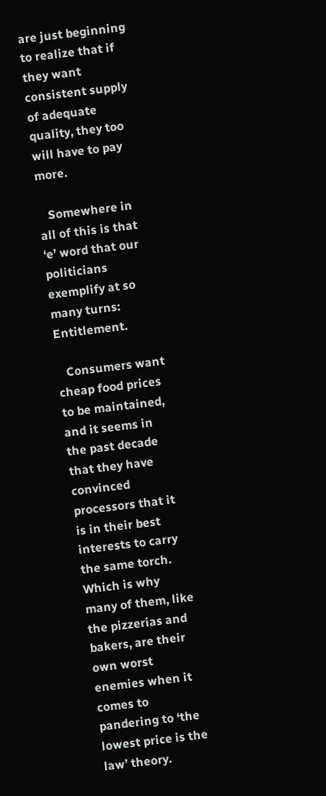are just beginning to realize that if they want consistent supply of adequate quality, they too will have to pay more.

   Somewhere in all of this is that ‘e’ word that our politicians exemplify at so many turns: Entitlement.

   Consumers want cheap food prices to be maintained, and it seems in the past decade that they have convinced processors that it is in their best interests to carry the same torch.  Which is why many of them, like the pizzerias and bakers, are their own worst enemies when it comes to pandering to ‘the lowest price is the law’ theory.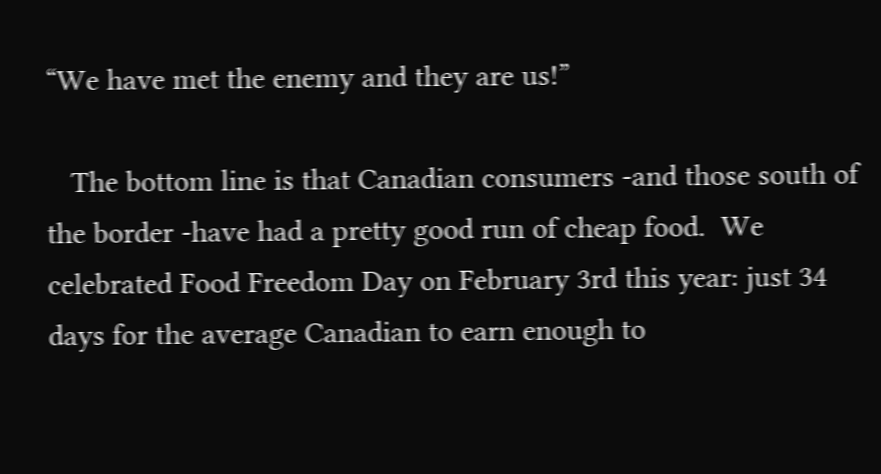“We have met the enemy and they are us!”

   The bottom line is that Canadian consumers -and those south of the border -have had a pretty good run of cheap food.  We celebrated Food Freedom Day on February 3rd this year: just 34 days for the average Canadian to earn enough to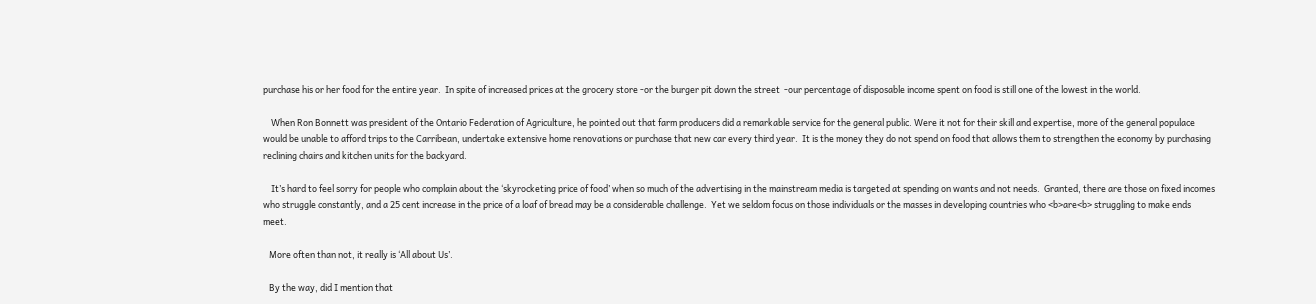purchase his or her food for the entire year.  In spite of increased prices at the grocery store -or the burger pit down the street  -our percentage of disposable income spent on food is still one of the lowest in the world.

    When Ron Bonnett was president of the Ontario Federation of Agriculture, he pointed out that farm producers did a remarkable service for the general public. Were it not for their skill and expertise, more of the general populace would be unable to afford trips to the Carribean, undertake extensive home renovations or purchase that new car every third year.  It is the money they do not spend on food that allows them to strengthen the economy by purchasing reclining chairs and kitchen units for the backyard.

    It’s hard to feel sorry for people who complain about the ‘skyrocketing price of food’ when so much of the advertising in the mainstream media is targeted at spending on wants and not needs.  Granted, there are those on fixed incomes who struggle constantly, and a 25 cent increase in the price of a loaf of bread may be a considerable challenge.  Yet we seldom focus on those individuals or the masses in developing countries who <b>are<b> struggling to make ends meet.

   More often than not, it really is ‘All about Us’.

   By the way, did I mention that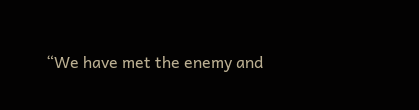“We have met the enemy and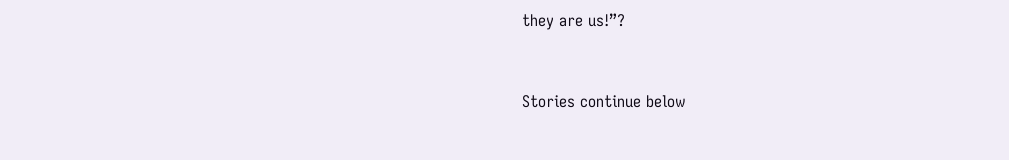they are us!”?


Stories continue below